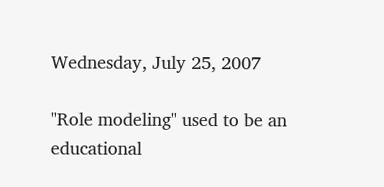Wednesday, July 25, 2007

"Role modeling" used to be an educational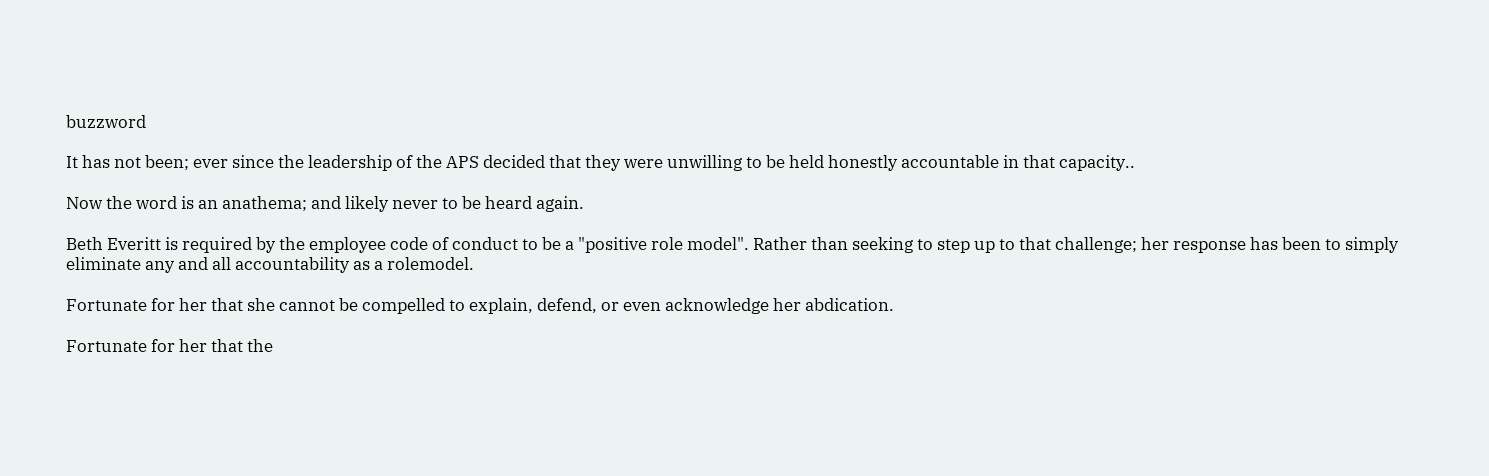buzzword

It has not been; ever since the leadership of the APS decided that they were unwilling to be held honestly accountable in that capacity..

Now the word is an anathema; and likely never to be heard again.

Beth Everitt is required by the employee code of conduct to be a "positive role model". Rather than seeking to step up to that challenge; her response has been to simply eliminate any and all accountability as a rolemodel.

Fortunate for her that she cannot be compelled to explain, defend, or even acknowledge her abdication.

Fortunate for her that the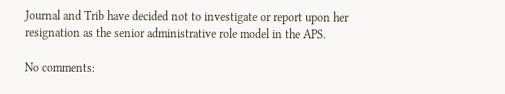Journal and Trib have decided not to investigate or report upon her resignation as the senior administrative role model in the APS.

No comments: